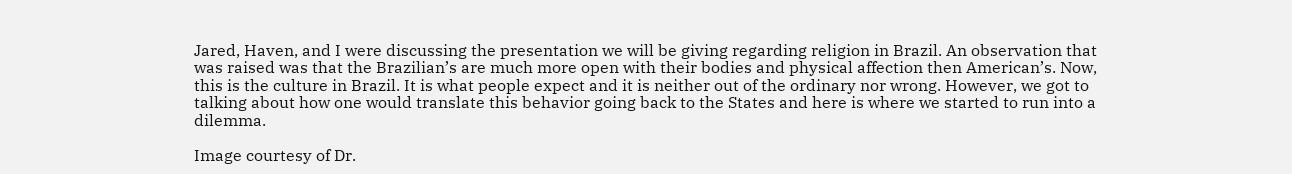Jared, Haven, and I were discussing the presentation we will be giving regarding religion in Brazil. An observation that was raised was that the Brazilian’s are much more open with their bodies and physical affection then American’s. Now, this is the culture in Brazil. It is what people expect and it is neither out of the ordinary nor wrong. However, we got to talking about how one would translate this behavior going back to the States and here is where we started to run into a dilemma.

Image courtesy of Dr.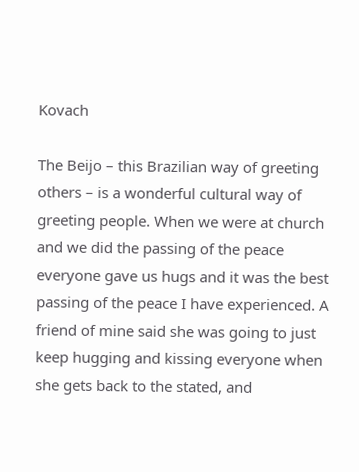Kovach

The Beijo – this Brazilian way of greeting others – is a wonderful cultural way of greeting people. When we were at church and we did the passing of the peace everyone gave us hugs and it was the best passing of the peace I have experienced. A friend of mine said she was going to just keep hugging and kissing everyone when she gets back to the stated, and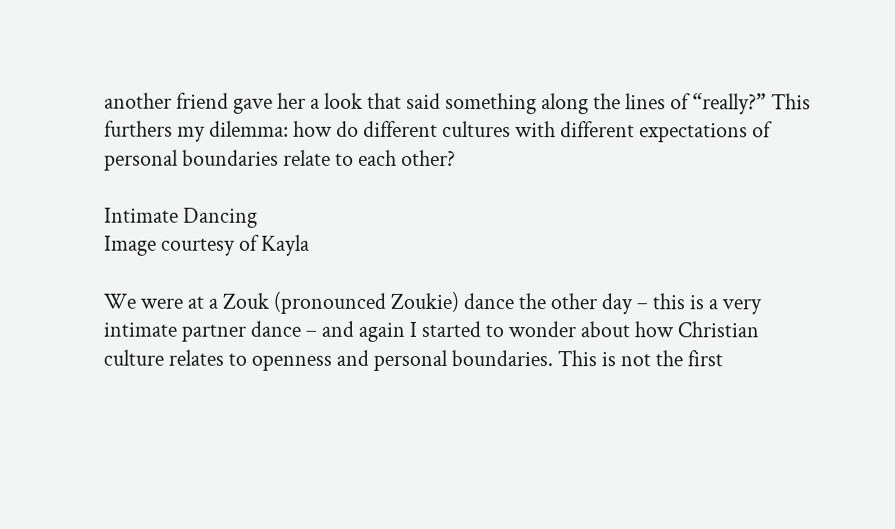another friend gave her a look that said something along the lines of “really?” This furthers my dilemma: how do different cultures with different expectations of personal boundaries relate to each other?

Intimate Dancing
Image courtesy of Kayla

We were at a Zouk (pronounced Zoukie) dance the other day – this is a very intimate partner dance – and again I started to wonder about how Christian culture relates to openness and personal boundaries. This is not the first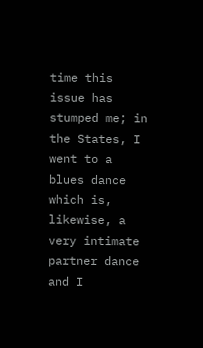time this issue has stumped me; in the States, I went to a blues dance which is, likewise, a very intimate partner dance and I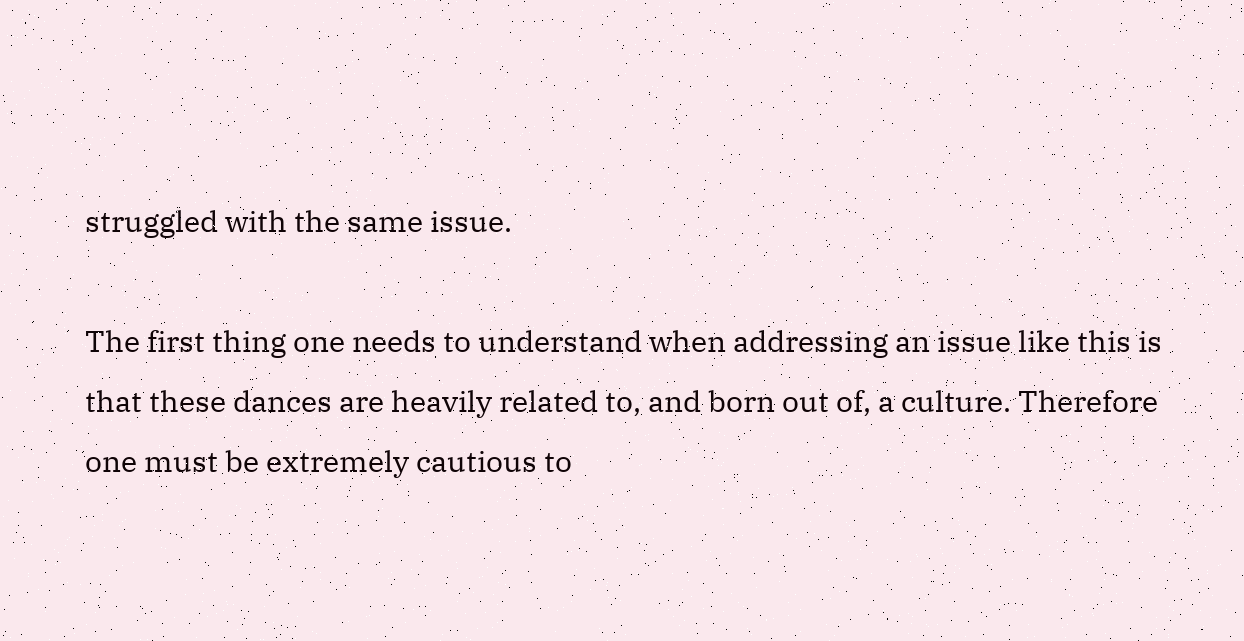struggled with the same issue.

The first thing one needs to understand when addressing an issue like this is that these dances are heavily related to, and born out of, a culture. Therefore one must be extremely cautious to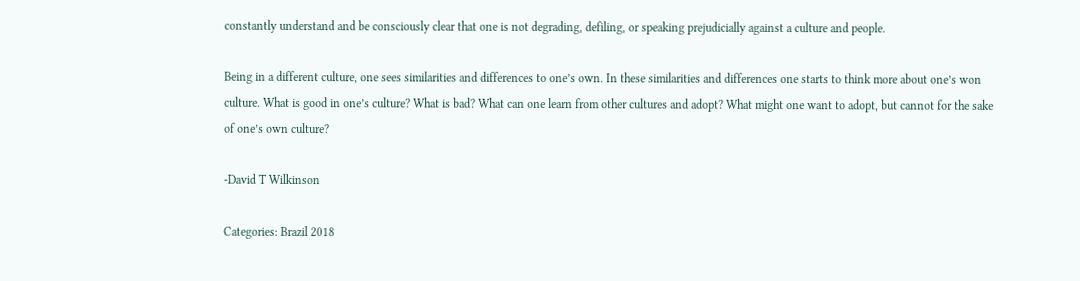constantly understand and be consciously clear that one is not degrading, defiling, or speaking prejudicially against a culture and people.

Being in a different culture, one sees similarities and differences to one’s own. In these similarities and differences one starts to think more about one’s won culture. What is good in one’s culture? What is bad? What can one learn from other cultures and adopt? What might one want to adopt, but cannot for the sake of one’s own culture?

-David T Wilkinson

Categories: Brazil 2018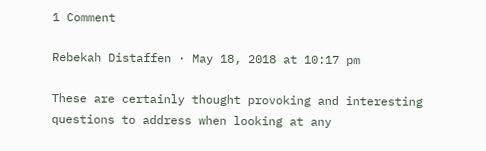1 Comment

Rebekah Distaffen · May 18, 2018 at 10:17 pm

These are certainly thought provoking and interesting questions to address when looking at any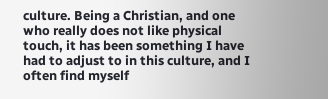culture. Being a Christian, and one who really does not like physical touch, it has been something I have had to adjust to in this culture, and I often find myself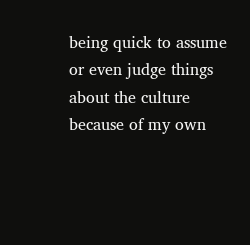being quick to assume or even judge things about the culture because of my own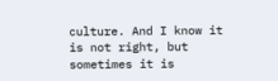culture. And I know it is not right, but sometimes it is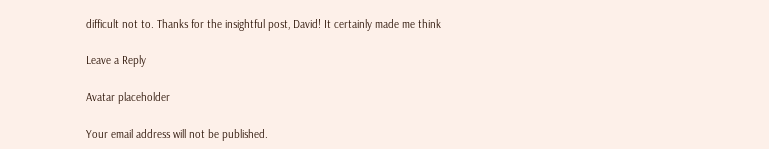difficult not to. Thanks for the insightful post, David! It certainly made me think

Leave a Reply

Avatar placeholder

Your email address will not be published.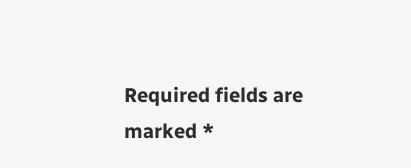Required fields are marked *